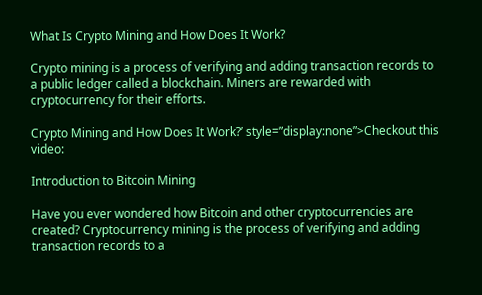What Is Crypto Mining and How Does It Work?

Crypto mining is a process of verifying and adding transaction records to a public ledger called a blockchain. Miners are rewarded with cryptocurrency for their efforts.

Crypto Mining and How Does It Work?’ style=”display:none”>Checkout this video:

Introduction to Bitcoin Mining

Have you ever wondered how Bitcoin and other cryptocurrencies are created? Cryptocurrency mining is the process of verifying and adding transaction records to a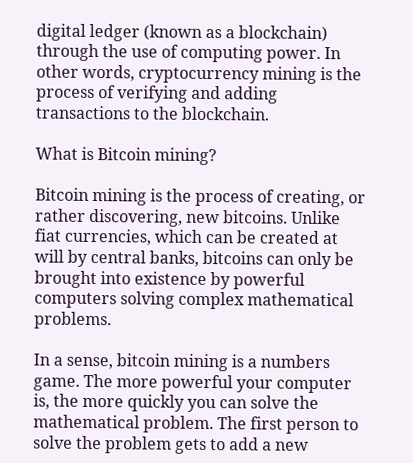digital ledger (known as a blockchain) through the use of computing power. In other words, cryptocurrency mining is the process of verifying and adding transactions to the blockchain.

What is Bitcoin mining?

Bitcoin mining is the process of creating, or rather discovering, new bitcoins. Unlike fiat currencies, which can be created at will by central banks, bitcoins can only be brought into existence by powerful computers solving complex mathematical problems.

In a sense, bitcoin mining is a numbers game. The more powerful your computer is, the more quickly you can solve the mathematical problem. The first person to solve the problem gets to add a new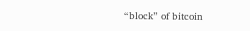“block” of bitcoin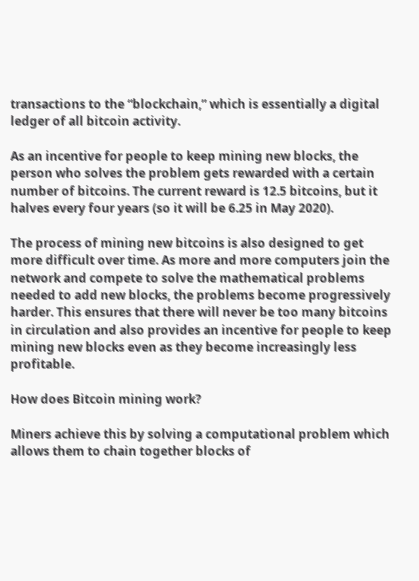transactions to the “blockchain,” which is essentially a digital ledger of all bitcoin activity.

As an incentive for people to keep mining new blocks, the person who solves the problem gets rewarded with a certain number of bitcoins. The current reward is 12.5 bitcoins, but it halves every four years (so it will be 6.25 in May 2020).

The process of mining new bitcoins is also designed to get more difficult over time. As more and more computers join the network and compete to solve the mathematical problems needed to add new blocks, the problems become progressively harder. This ensures that there will never be too many bitcoins in circulation and also provides an incentive for people to keep mining new blocks even as they become increasingly less profitable.

How does Bitcoin mining work?

Miners achieve this by solving a computational problem which allows them to chain together blocks of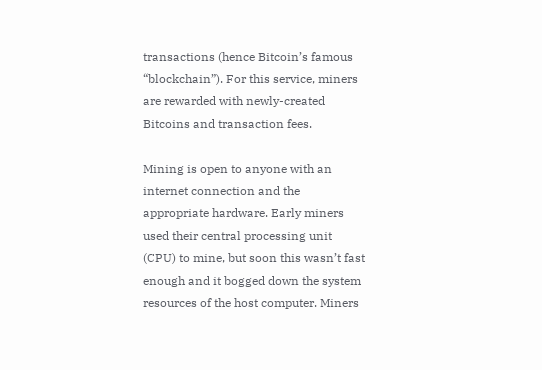transactions (hence Bitcoin’s famous “blockchain”). For this service, miners are rewarded with newly-created Bitcoins and transaction fees.

Mining is open to anyone with an internet connection and the appropriate hardware. Early miners used their central processing unit (CPU) to mine, but soon this wasn’t fast enough and it bogged down the system resources of the host computer. Miners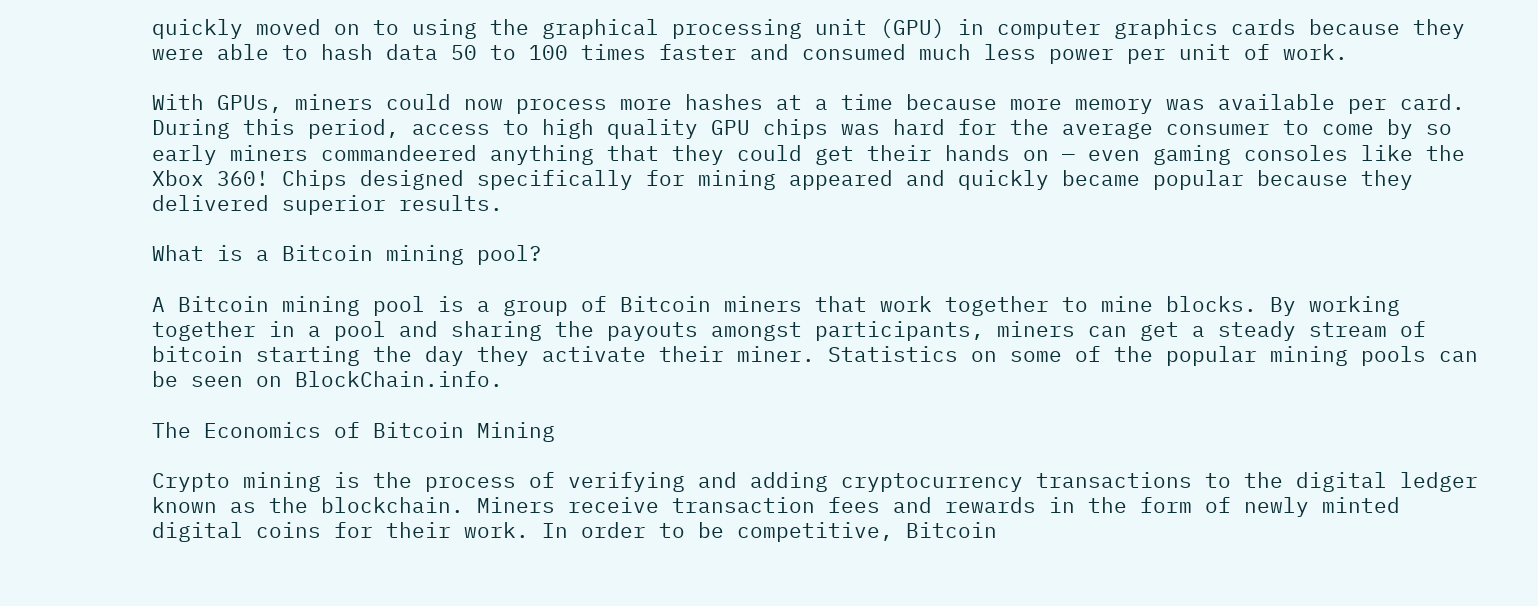quickly moved on to using the graphical processing unit (GPU) in computer graphics cards because they were able to hash data 50 to 100 times faster and consumed much less power per unit of work.

With GPUs, miners could now process more hashes at a time because more memory was available per card. During this period, access to high quality GPU chips was hard for the average consumer to come by so early miners commandeered anything that they could get their hands on — even gaming consoles like the Xbox 360! Chips designed specifically for mining appeared and quickly became popular because they delivered superior results.

What is a Bitcoin mining pool?

A Bitcoin mining pool is a group of Bitcoin miners that work together to mine blocks. By working together in a pool and sharing the payouts amongst participants, miners can get a steady stream of bitcoin starting the day they activate their miner. Statistics on some of the popular mining pools can be seen on BlockChain.info.

The Economics of Bitcoin Mining

Crypto mining is the process of verifying and adding cryptocurrency transactions to the digital ledger known as the blockchain. Miners receive transaction fees and rewards in the form of newly minted digital coins for their work. In order to be competitive, Bitcoin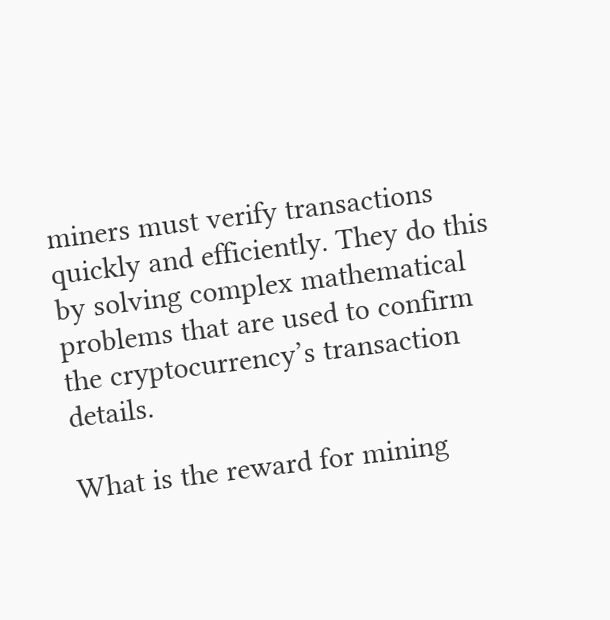miners must verify transactions quickly and efficiently. They do this by solving complex mathematical problems that are used to confirm the cryptocurrency’s transaction details.

What is the reward for mining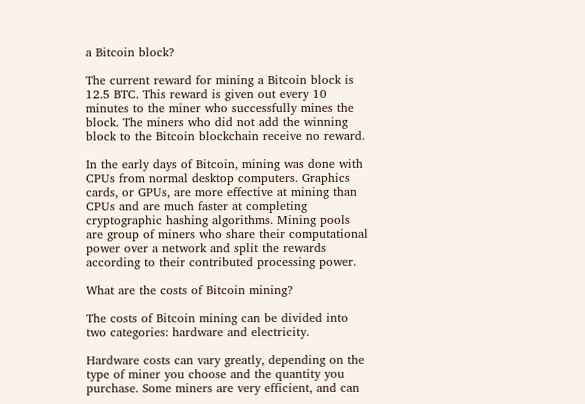a Bitcoin block?

The current reward for mining a Bitcoin block is 12.5 BTC. This reward is given out every 10 minutes to the miner who successfully mines the block. The miners who did not add the winning block to the Bitcoin blockchain receive no reward.

In the early days of Bitcoin, mining was done with CPUs from normal desktop computers. Graphics cards, or GPUs, are more effective at mining than CPUs and are much faster at completing cryptographic hashing algorithms. Mining pools are group of miners who share their computational power over a network and split the rewards according to their contributed processing power.

What are the costs of Bitcoin mining?

The costs of Bitcoin mining can be divided into two categories: hardware and electricity.

Hardware costs can vary greatly, depending on the type of miner you choose and the quantity you purchase. Some miners are very efficient, and can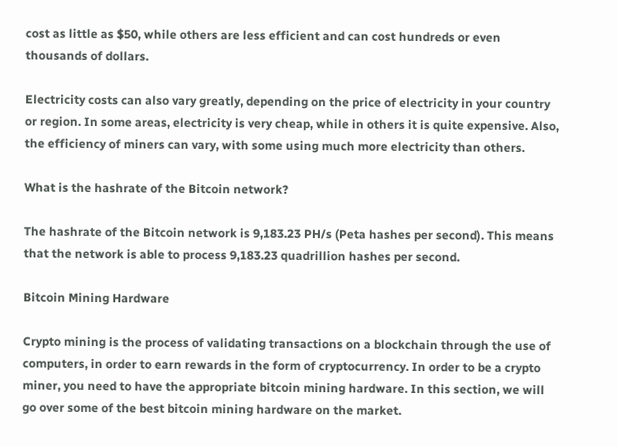cost as little as $50, while others are less efficient and can cost hundreds or even thousands of dollars.

Electricity costs can also vary greatly, depending on the price of electricity in your country or region. In some areas, electricity is very cheap, while in others it is quite expensive. Also, the efficiency of miners can vary, with some using much more electricity than others.

What is the hashrate of the Bitcoin network?

The hashrate of the Bitcoin network is 9,183.23 PH/s (Peta hashes per second). This means that the network is able to process 9,183.23 quadrillion hashes per second.

Bitcoin Mining Hardware

Crypto mining is the process of validating transactions on a blockchain through the use of computers, in order to earn rewards in the form of cryptocurrency. In order to be a crypto miner, you need to have the appropriate bitcoin mining hardware. In this section, we will go over some of the best bitcoin mining hardware on the market.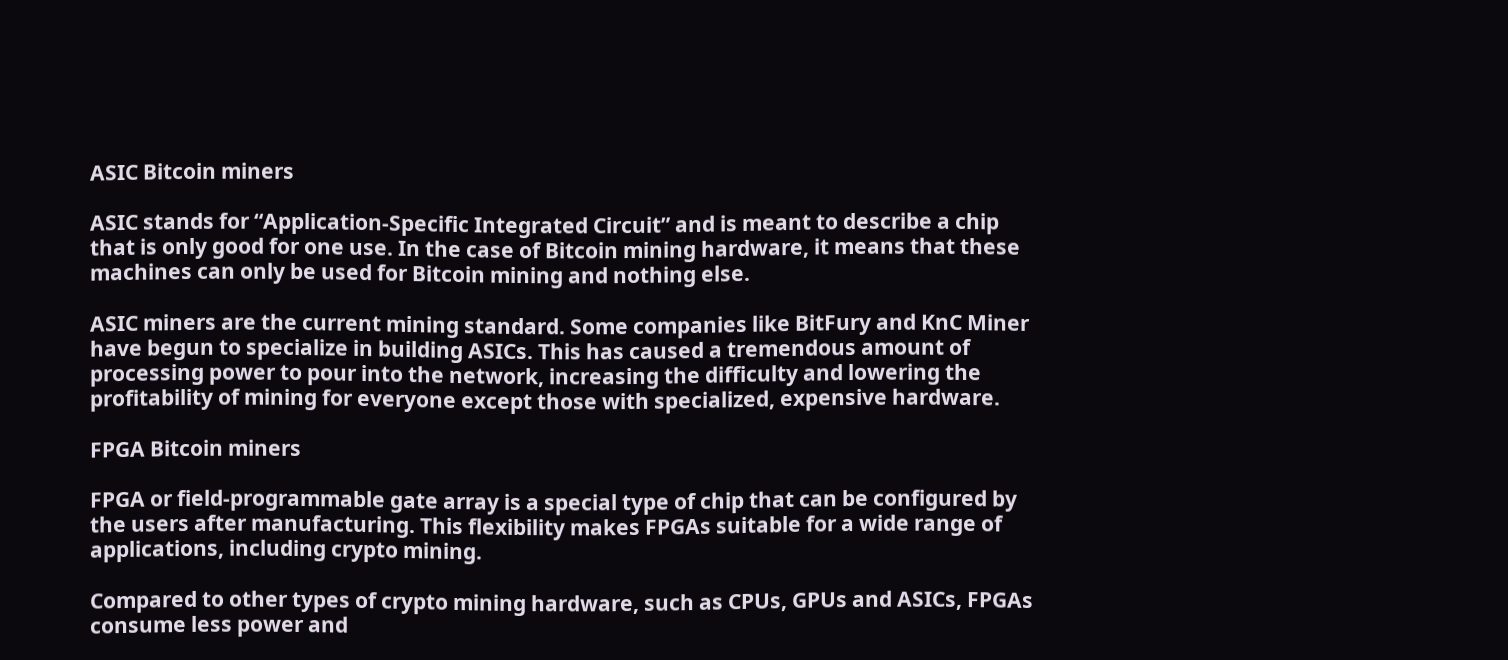ASIC Bitcoin miners

ASIC stands for “Application-Specific Integrated Circuit” and is meant to describe a chip that is only good for one use. In the case of Bitcoin mining hardware, it means that these machines can only be used for Bitcoin mining and nothing else.

ASIC miners are the current mining standard. Some companies like BitFury and KnC Miner have begun to specialize in building ASICs. This has caused a tremendous amount of processing power to pour into the network, increasing the difficulty and lowering the profitability of mining for everyone except those with specialized, expensive hardware.

FPGA Bitcoin miners

FPGA or field-programmable gate array is a special type of chip that can be configured by the users after manufacturing. This flexibility makes FPGAs suitable for a wide range of applications, including crypto mining.

Compared to other types of crypto mining hardware, such as CPUs, GPUs and ASICs, FPGAs consume less power and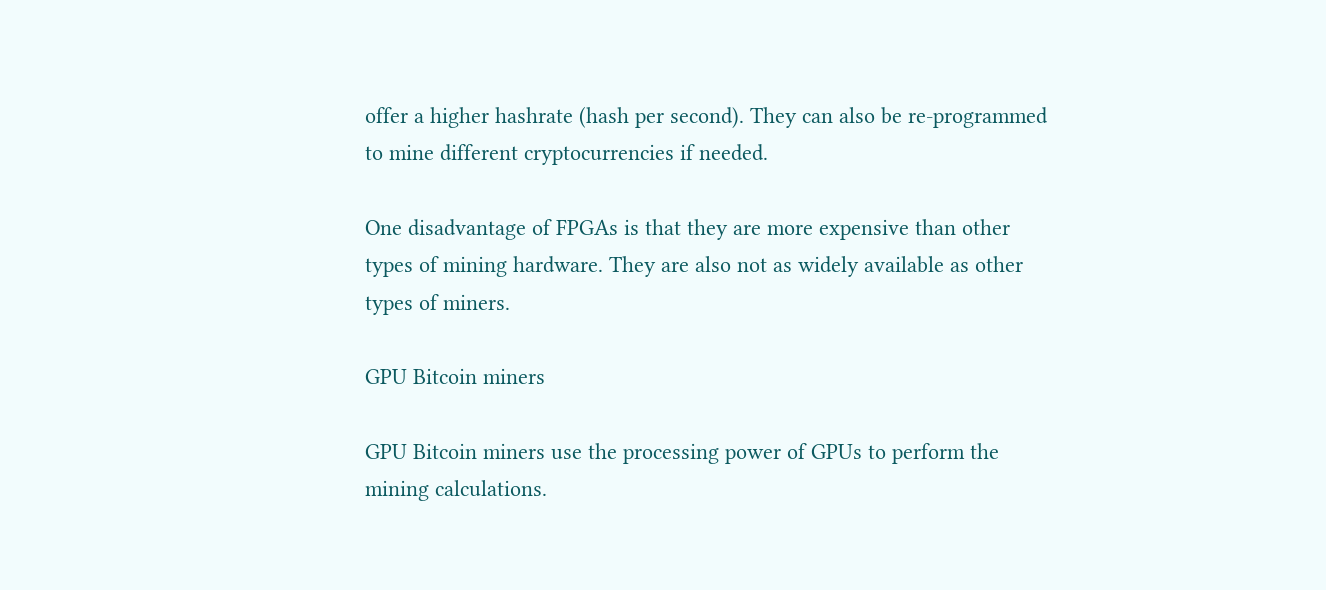offer a higher hashrate (hash per second). They can also be re-programmed to mine different cryptocurrencies if needed.

One disadvantage of FPGAs is that they are more expensive than other types of mining hardware. They are also not as widely available as other types of miners.

GPU Bitcoin miners

GPU Bitcoin miners use the processing power of GPUs to perform the mining calculations.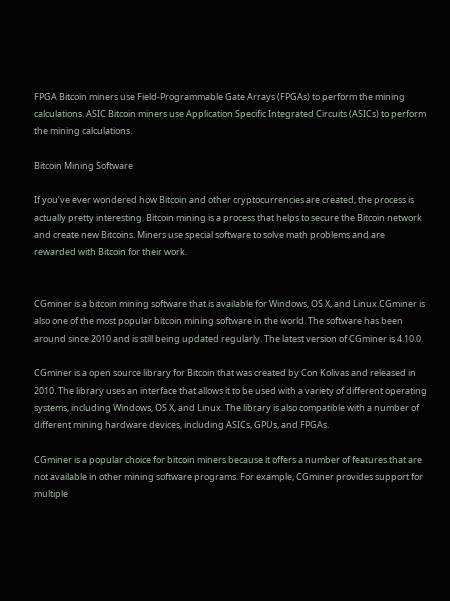FPGA Bitcoin miners use Field-Programmable Gate Arrays (FPGAs) to perform the mining calculations. ASIC Bitcoin miners use Application Specific Integrated Circuits (ASICs) to perform the mining calculations.

Bitcoin Mining Software

If you’ve ever wondered how Bitcoin and other cryptocurrencies are created, the process is actually pretty interesting. Bitcoin mining is a process that helps to secure the Bitcoin network and create new Bitcoins. Miners use special software to solve math problems and are rewarded with Bitcoin for their work.


CGminer is a bitcoin mining software that is available for Windows, OS X, and Linux.CGminer is also one of the most popular bitcoin mining software in the world. The software has been around since 2010 and is still being updated regularly. The latest version of CGminer is 4.10.0.

CGminer is a open source library for Bitcoin that was created by Con Kolivas and released in 2010. The library uses an interface that allows it to be used with a variety of different operating systems, including Windows, OS X, and Linux. The library is also compatible with a number of different mining hardware devices, including ASICs, GPUs, and FPGAs.

CGminer is a popular choice for bitcoin miners because it offers a number of features that are not available in other mining software programs. For example, CGminer provides support for multiple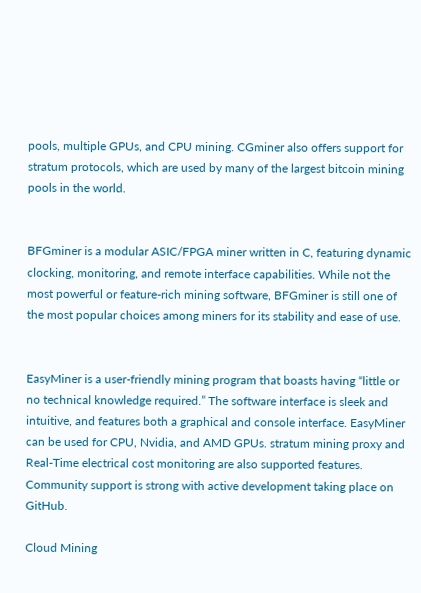pools, multiple GPUs, and CPU mining. CGminer also offers support for stratum protocols, which are used by many of the largest bitcoin mining pools in the world.


BFGminer is a modular ASIC/FPGA miner written in C, featuring dynamic clocking, monitoring, and remote interface capabilities. While not the most powerful or feature-rich mining software, BFGminer is still one of the most popular choices among miners for its stability and ease of use.


EasyMiner is a user-friendly mining program that boasts having “little or no technical knowledge required.” The software interface is sleek and intuitive, and features both a graphical and console interface. EasyMiner can be used for CPU, Nvidia, and AMD GPUs. stratum mining proxy and Real-Time electrical cost monitoring are also supported features. Community support is strong with active development taking place on GitHub.

Cloud Mining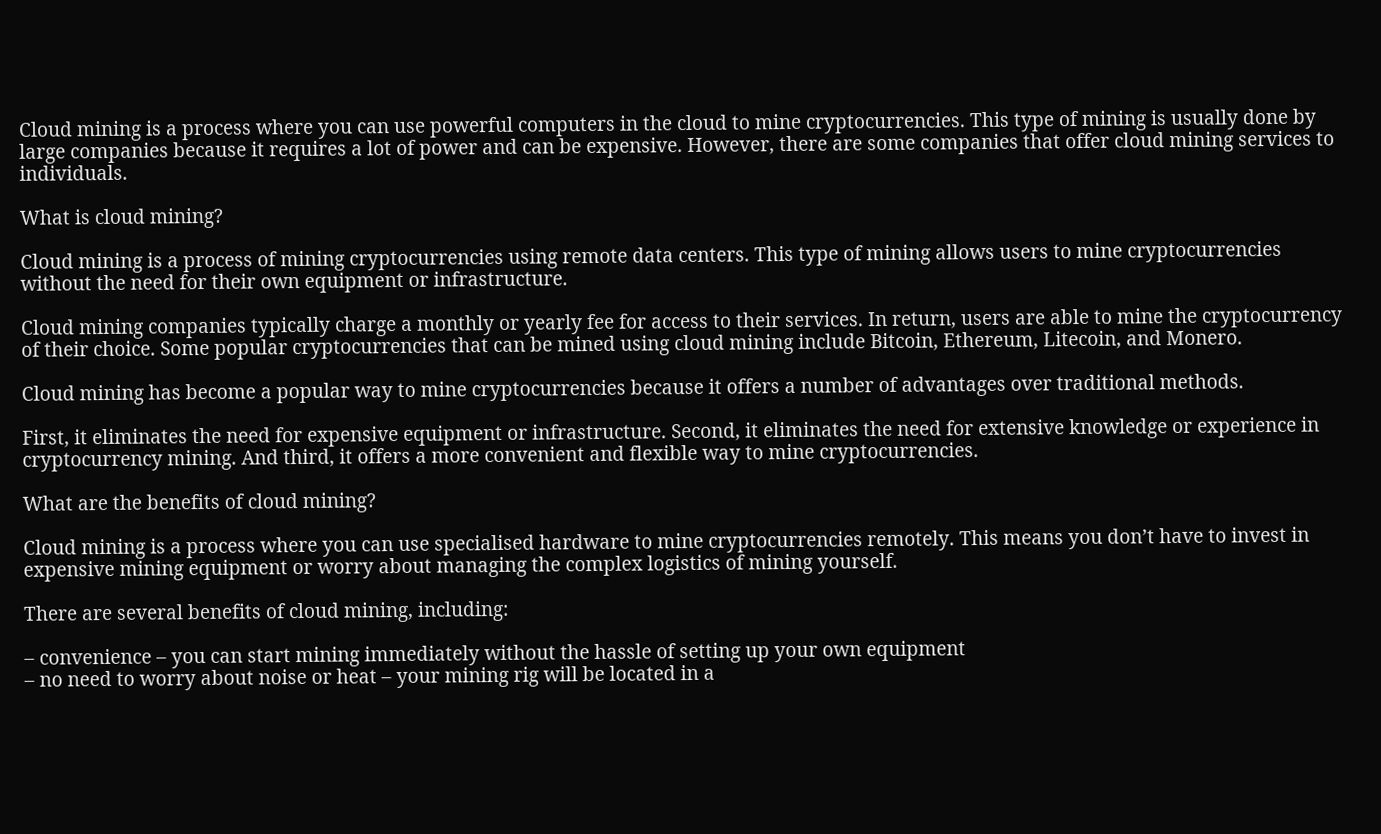Cloud mining is a process where you can use powerful computers in the cloud to mine cryptocurrencies. This type of mining is usually done by large companies because it requires a lot of power and can be expensive. However, there are some companies that offer cloud mining services to individuals.

What is cloud mining?

Cloud mining is a process of mining cryptocurrencies using remote data centers. This type of mining allows users to mine cryptocurrencies without the need for their own equipment or infrastructure.

Cloud mining companies typically charge a monthly or yearly fee for access to their services. In return, users are able to mine the cryptocurrency of their choice. Some popular cryptocurrencies that can be mined using cloud mining include Bitcoin, Ethereum, Litecoin, and Monero.

Cloud mining has become a popular way to mine cryptocurrencies because it offers a number of advantages over traditional methods.

First, it eliminates the need for expensive equipment or infrastructure. Second, it eliminates the need for extensive knowledge or experience in cryptocurrency mining. And third, it offers a more convenient and flexible way to mine cryptocurrencies.

What are the benefits of cloud mining?

Cloud mining is a process where you can use specialised hardware to mine cryptocurrencies remotely. This means you don’t have to invest in expensive mining equipment or worry about managing the complex logistics of mining yourself.

There are several benefits of cloud mining, including:

– convenience – you can start mining immediately without the hassle of setting up your own equipment
– no need to worry about noise or heat – your mining rig will be located in a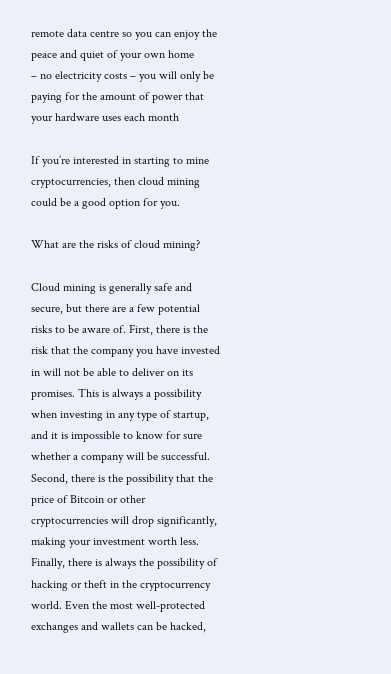remote data centre so you can enjoy the peace and quiet of your own home
– no electricity costs – you will only be paying for the amount of power that your hardware uses each month

If you’re interested in starting to mine cryptocurrencies, then cloud mining could be a good option for you.

What are the risks of cloud mining?

Cloud mining is generally safe and secure, but there are a few potential risks to be aware of. First, there is the risk that the company you have invested in will not be able to deliver on its promises. This is always a possibility when investing in any type of startup, and it is impossible to know for sure whether a company will be successful. Second, there is the possibility that the price of Bitcoin or other cryptocurrencies will drop significantly, making your investment worth less. Finally, there is always the possibility of hacking or theft in the cryptocurrency world. Even the most well-protected exchanges and wallets can be hacked,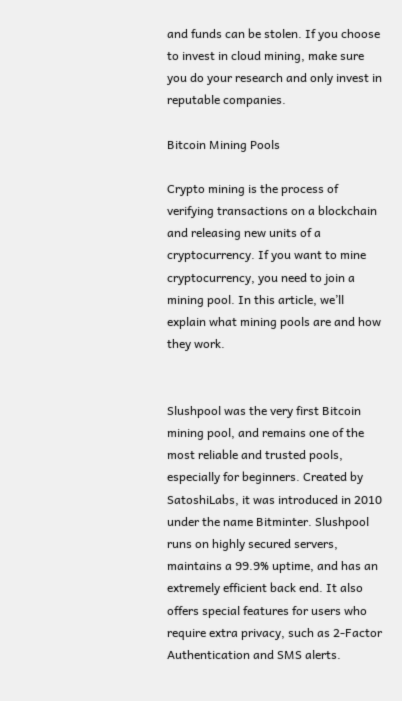and funds can be stolen. If you choose to invest in cloud mining, make sure you do your research and only invest in reputable companies.

Bitcoin Mining Pools

Crypto mining is the process of verifying transactions on a blockchain and releasing new units of a cryptocurrency. If you want to mine cryptocurrency, you need to join a mining pool. In this article, we’ll explain what mining pools are and how they work.


Slushpool was the very first Bitcoin mining pool, and remains one of the most reliable and trusted pools, especially for beginners. Created by SatoshiLabs, it was introduced in 2010 under the name Bitminter. Slushpool runs on highly secured servers, maintains a 99.9% uptime, and has an extremely efficient back end. It also offers special features for users who require extra privacy, such as 2-Factor Authentication and SMS alerts.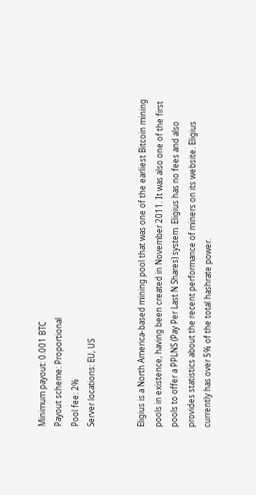Minimum payout: 0.001 BTC
Payout scheme: Proportional
Pool fee: 2%
Server locations: EU, US


Eligius is a North America-based mining pool that was one of the earliest Bitcoin mining pools in existence, having been created in November 2011. It was also one of the first pools to offer a PPLNS (Pay Per Last N Shares) system. Eligius has no fees and also provides statistics about the recent performance of miners on its website. Eligius currently has over 5% of the total hashrate power.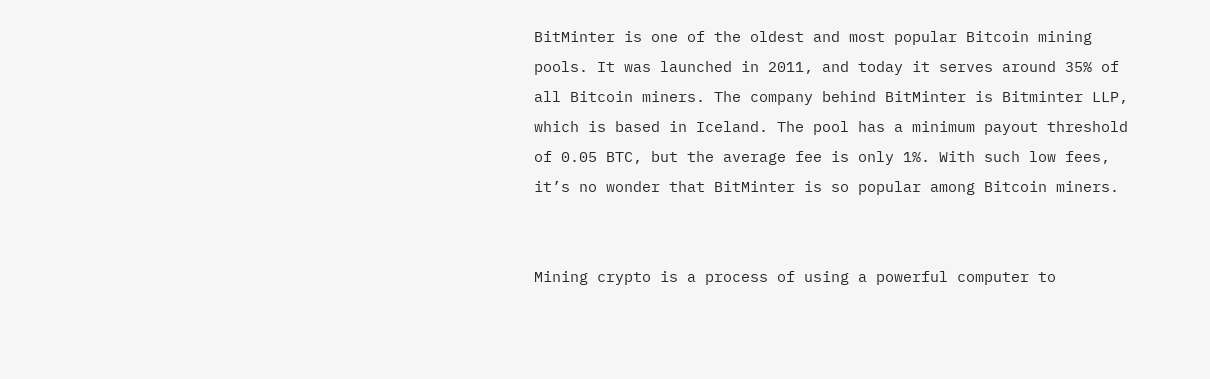BitMinter is one of the oldest and most popular Bitcoin mining pools. It was launched in 2011, and today it serves around 35% of all Bitcoin miners. The company behind BitMinter is Bitminter LLP, which is based in Iceland. The pool has a minimum payout threshold of 0.05 BTC, but the average fee is only 1%. With such low fees, it’s no wonder that BitMinter is so popular among Bitcoin miners.


Mining crypto is a process of using a powerful computer to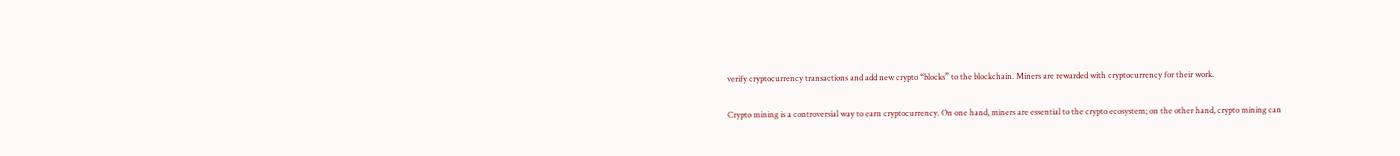verify cryptocurrency transactions and add new crypto “blocks” to the blockchain. Miners are rewarded with cryptocurrency for their work.

Crypto mining is a controversial way to earn cryptocurrency. On one hand, miners are essential to the crypto ecosystem; on the other hand, crypto mining can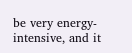be very energy-intensive, and it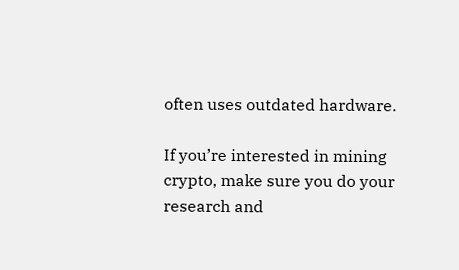often uses outdated hardware.

If you’re interested in mining crypto, make sure you do your research and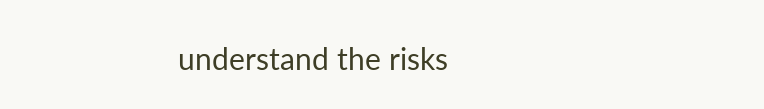understand the risks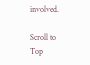involved.

Scroll to Top